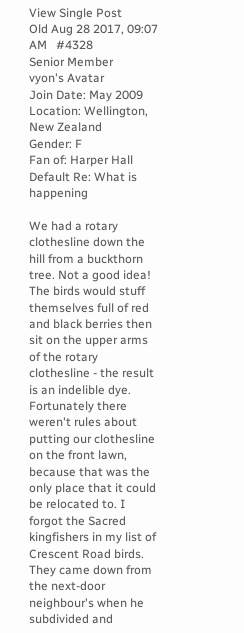View Single Post
Old Aug 28 2017, 09:07 AM   #4328
Senior Member
vyon's Avatar
Join Date: May 2009
Location: Wellington, New Zealand
Gender: F
Fan of: Harper Hall
Default Re: What is happening

We had a rotary clothesline down the hill from a buckthorn tree. Not a good idea! The birds would stuff themselves full of red and black berries then sit on the upper arms of the rotary clothesline - the result is an indelible dye. Fortunately there weren't rules about putting our clothesline on the front lawn, because that was the only place that it could be relocated to. I forgot the Sacred kingfishers in my list of Crescent Road birds. They came down from the next-door neighbour's when he subdivided and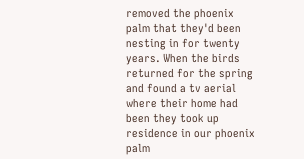removed the phoenix palm that they'd been nesting in for twenty years. When the birds returned for the spring and found a tv aerial where their home had been they took up residence in our phoenix palm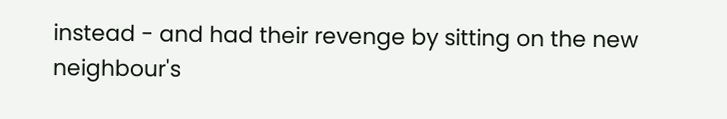instead - and had their revenge by sitting on the new neighbour's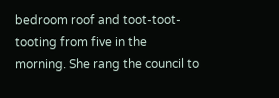bedroom roof and toot-toot-tooting from five in the morning. She rang the council to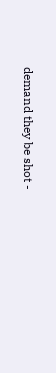demand they be shot -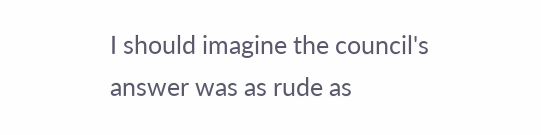I should imagine the council's answer was as rude as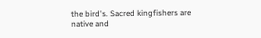the bird's. Sacred kingfishers are native and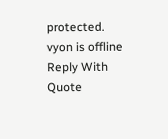protected.
vyon is offline   Reply With Quote